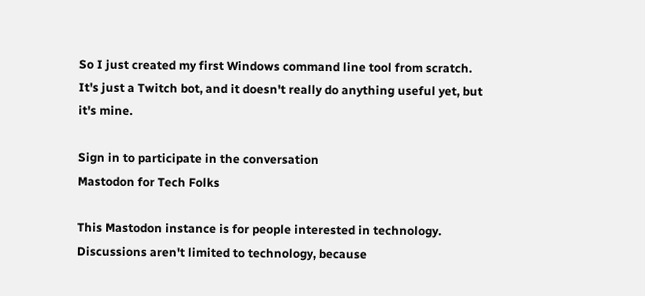So I just created my first Windows command line tool from scratch. It's just a Twitch bot, and it doesn't really do anything useful yet, but it's mine.

Sign in to participate in the conversation
Mastodon for Tech Folks

This Mastodon instance is for people interested in technology. Discussions aren't limited to technology, because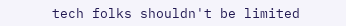tech folks shouldn't be limited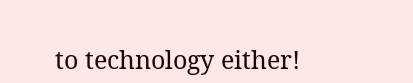to technology either!